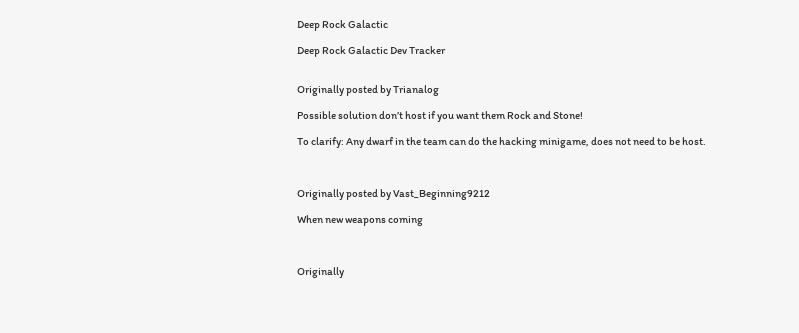Deep Rock Galactic

Deep Rock Galactic Dev Tracker


Originally posted by Trianalog

Possible solution don’t host if you want them Rock and Stone!

To clarify: Any dwarf in the team can do the hacking minigame, does not need to be host.



Originally posted by Vast_Beginning9212

When new weapons coming



Originally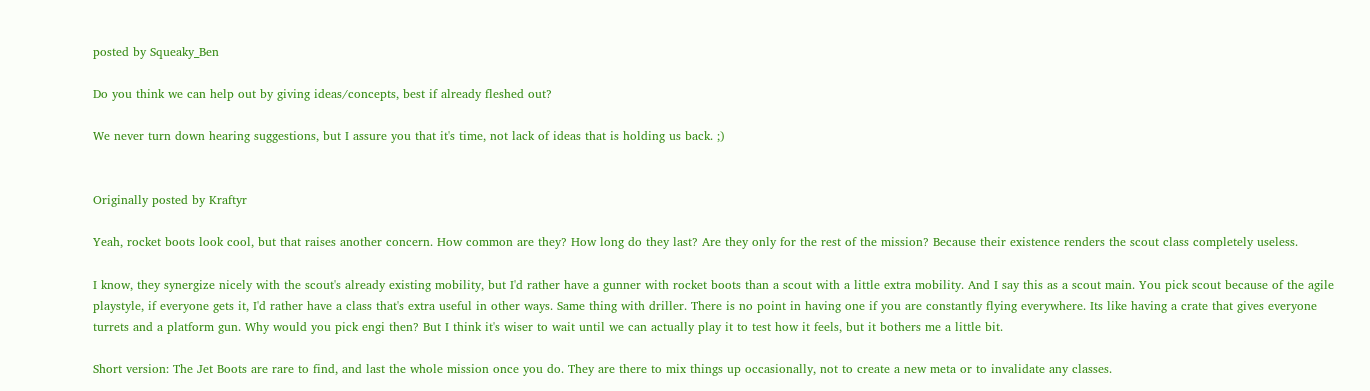posted by Squeaky_Ben

Do you think we can help out by giving ideas/concepts, best if already fleshed out?

We never turn down hearing suggestions, but I assure you that it's time, not lack of ideas that is holding us back. ;)


Originally posted by Kraftyr

Yeah, rocket boots look cool, but that raises another concern. How common are they? How long do they last? Are they only for the rest of the mission? Because their existence renders the scout class completely useless.

I know, they synergize nicely with the scout's already existing mobility, but I'd rather have a gunner with rocket boots than a scout with a little extra mobility. And I say this as a scout main. You pick scout because of the agile playstyle, if everyone gets it, I'd rather have a class that's extra useful in other ways. Same thing with driller. There is no point in having one if you are constantly flying everywhere. Its like having a crate that gives everyone turrets and a platform gun. Why would you pick engi then? But I think it's wiser to wait until we can actually play it to test how it feels, but it bothers me a little bit.

Short version: The Jet Boots are rare to find, and last the whole mission once you do. They are there to mix things up occasionally, not to create a new meta or to invalidate any classes.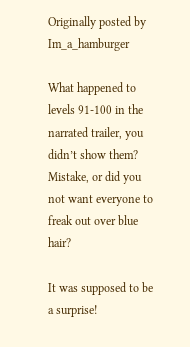Originally posted by Im_a_hamburger

What happened to levels 91-100 in the narrated trailer, you didn’t show them? Mistake, or did you not want everyone to freak out over blue hair?

It was supposed to be a surprise!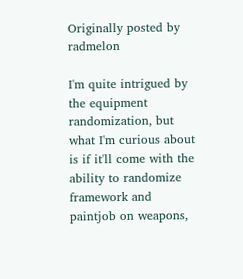Originally posted by radmelon

I'm quite intrigued by the equipment randomization, but what I'm curious about is if it'll come with the ability to randomize framework and paintjob on weapons,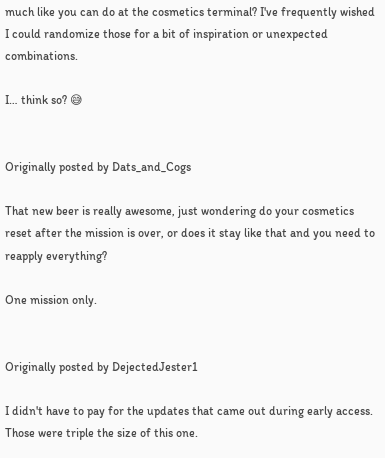much like you can do at the cosmetics terminal? I've frequently wished I could randomize those for a bit of inspiration or unexpected combinations.

I… think so? 😅


Originally posted by Dats_and_Cogs

That new beer is really awesome, just wondering do your cosmetics reset after the mission is over, or does it stay like that and you need to reapply everything?

One mission only.


Originally posted by DejectedJester1

I didn't have to pay for the updates that came out during early access. Those were triple the size of this one.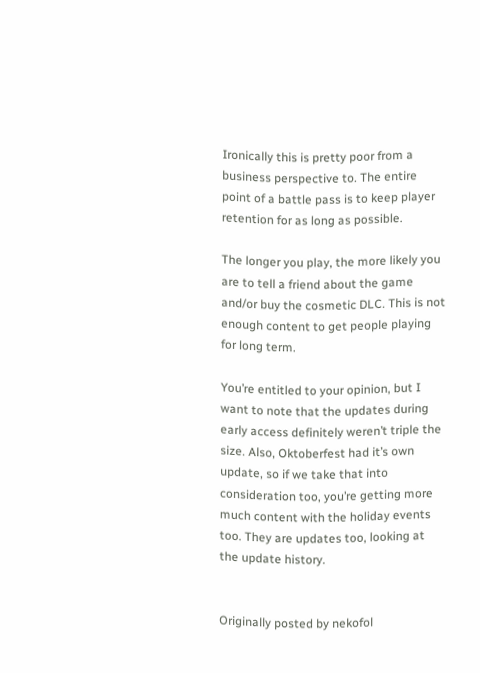Ironically this is pretty poor from a business perspective to. The entire point of a battle pass is to keep player retention for as long as possible.

The longer you play, the more likely you are to tell a friend about the game and/or buy the cosmetic DLC. This is not enough content to get people playing for long term.

You’re entitled to your opinion, but I want to note that the updates during early access definitely weren’t triple the size. Also, Oktoberfest had it’s own update, so if we take that into consideration too, you’re getting more much content with the holiday events too. They are updates too, looking at the update history.


Originally posted by nekofol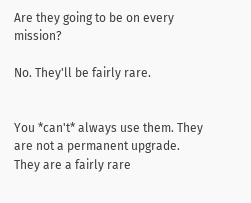Are they going to be on every mission?

No. They'll be fairly rare.


You *can't* always use them. They are not a permanent upgrade. They are a fairly rare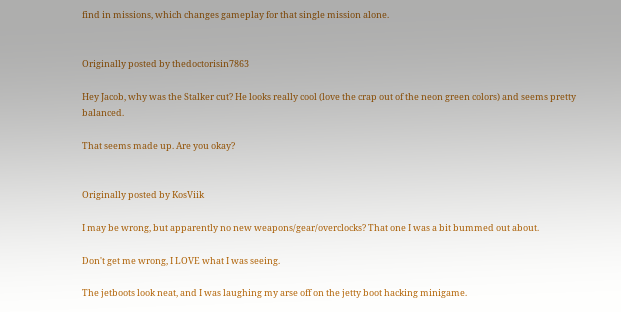find in missions, which changes gameplay for that single mission alone.


Originally posted by thedoctorisin7863

Hey Jacob, why was the Stalker cut? He looks really cool (love the crap out of the neon green colors) and seems pretty balanced.

That seems made up. Are you okay?


Originally posted by KosViik

I may be wrong, but apparently no new weapons/gear/overclocks? That one I was a bit bummed out about.

Don't get me wrong, I LOVE what I was seeing.

The jetboots look neat, and I was laughing my arse off on the jetty boot hacking minigame.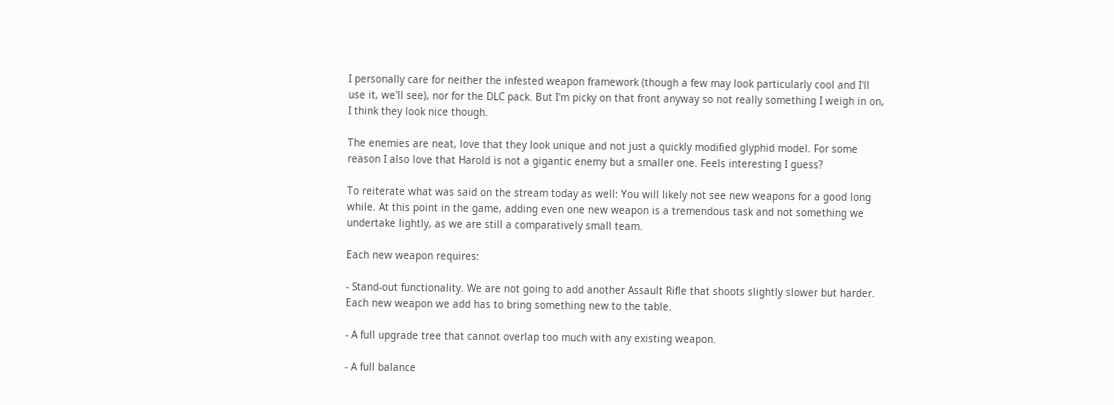I personally care for neither the infested weapon framework (though a few may look particularly cool and I'll use it, we'll see), nor for the DLC pack. But I'm picky on that front anyway so not really something I weigh in on, I think they look nice though.

The enemies are neat, love that they look unique and not just a quickly modified glyphid model. For some reason I also love that Harold is not a gigantic enemy but a smaller one. Feels interesting I guess?

To reiterate what was said on the stream today as well: You will likely not see new weapons for a good long while. At this point in the game, adding even one new weapon is a tremendous task and not something we undertake lightly, as we are still a comparatively small team.

Each new weapon requires:

- Stand-out functionality. We are not going to add another Assault Rifle that shoots slightly slower but harder. Each new weapon we add has to bring something new to the table.

- A full upgrade tree that cannot overlap too much with any existing weapon.

- A full balance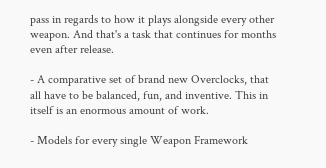pass in regards to how it plays alongside every other weapon. And that's a task that continues for months even after release.

- A comparative set of brand new Overclocks, that all have to be balanced, fun, and inventive. This in itself is an enormous amount of work.

- Models for every single Weapon Framework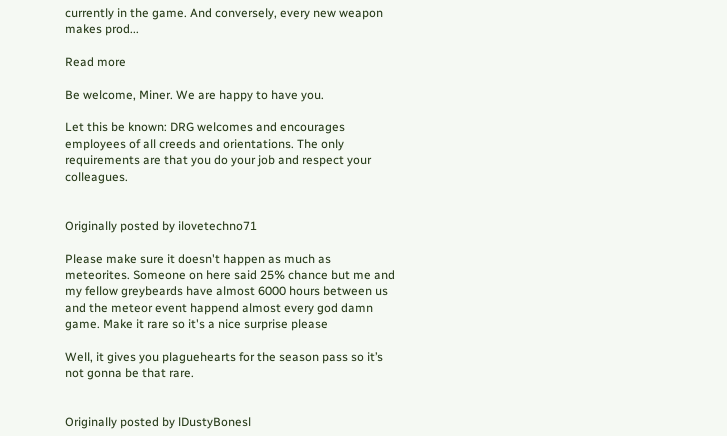currently in the game. And conversely, every new weapon makes prod...

Read more

Be welcome, Miner. We are happy to have you.

Let this be known: DRG welcomes and encourages employees of all creeds and orientations. The only requirements are that you do your job and respect your colleagues.


Originally posted by ilovetechno71

Please make sure it doesn't happen as much as meteorites. Someone on here said 25% chance but me and my fellow greybeards have almost 6000 hours between us and the meteor event happend almost every god damn game. Make it rare so it's a nice surprise please

Well, it gives you plaguehearts for the season pass so it’s not gonna be that rare.


Originally posted by lDustyBonesl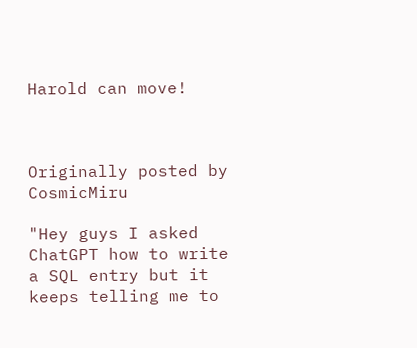Harold can move!



Originally posted by CosmicMiru

"Hey guys I asked ChatGPT how to write a SQL entry but it keeps telling me to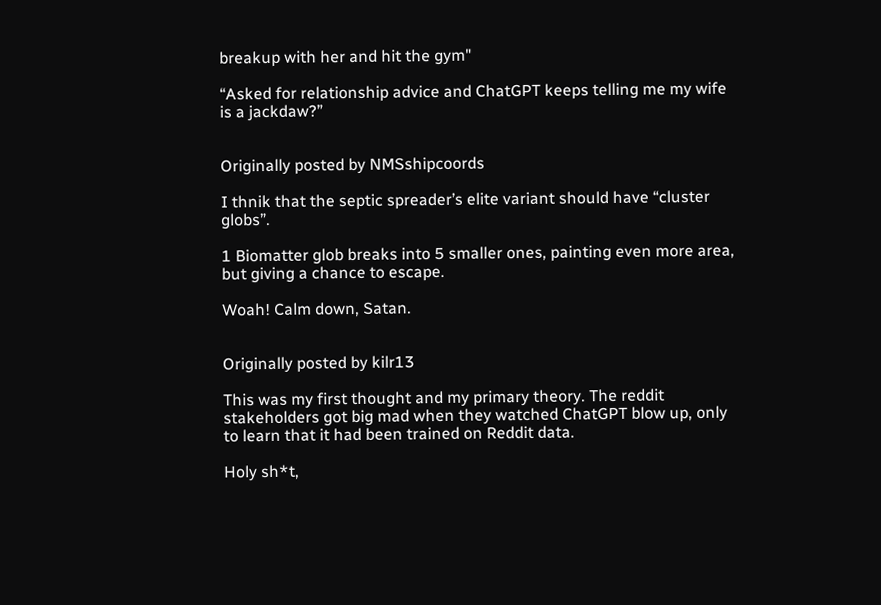breakup with her and hit the gym"

“Asked for relationship advice and ChatGPT keeps telling me my wife is a jackdaw?”


Originally posted by NMSshipcoords

I thnik that the septic spreader’s elite variant should have “cluster globs”.

1 Biomatter glob breaks into 5 smaller ones, painting even more area, but giving a chance to escape.

Woah! Calm down, Satan.


Originally posted by kilr13

This was my first thought and my primary theory. The reddit stakeholders got big mad when they watched ChatGPT blow up, only to learn that it had been trained on Reddit data.

Holy sh*t,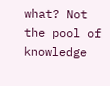what? Not the pool of knowledge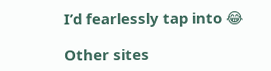I’d fearlessly tap into 😂

Other sites